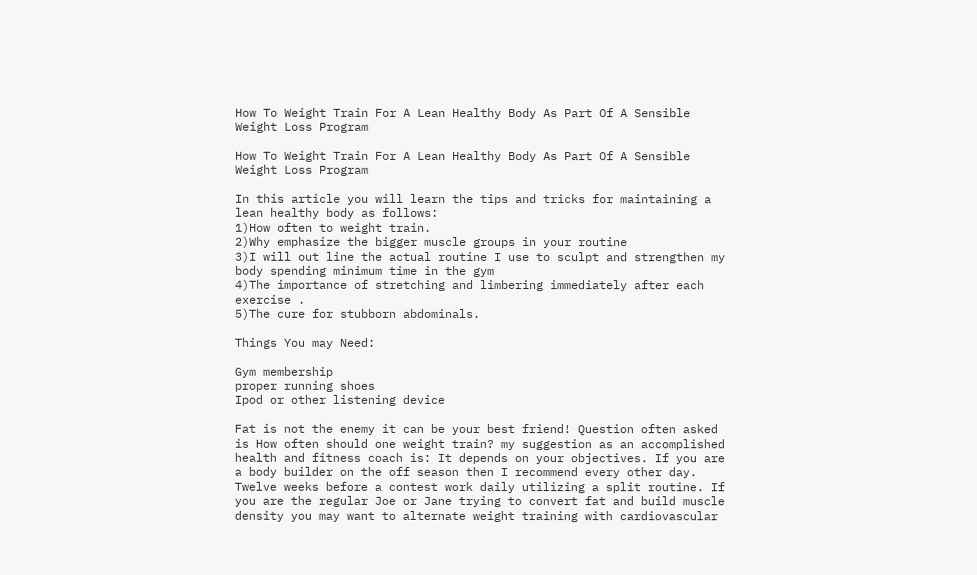How To Weight Train For A Lean Healthy Body As Part Of A Sensible Weight Loss Program

How To Weight Train For A Lean Healthy Body As Part Of A Sensible Weight Loss Program

In this article you will learn the tips and tricks for maintaining a lean healthy body as follows:
1)How often to weight train.
2)Why emphasize the bigger muscle groups in your routine
3)I will out line the actual routine I use to sculpt and strengthen my body spending minimum time in the gym
4)The importance of stretching and limbering immediately after each exercise .
5)The cure for stubborn abdominals.

Things You may Need:

Gym membership
proper running shoes
Ipod or other listening device

Fat is not the enemy it can be your best friend! Question often asked is How often should one weight train? my suggestion as an accomplished health and fitness coach is: It depends on your objectives. If you are a body builder on the off season then I recommend every other day. Twelve weeks before a contest work daily utilizing a split routine. If you are the regular Joe or Jane trying to convert fat and build muscle density you may want to alternate weight training with cardiovascular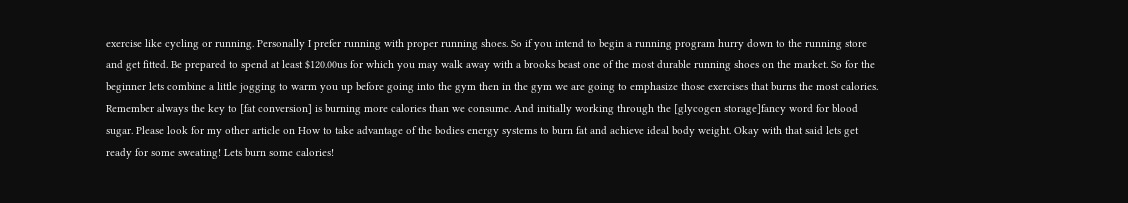exercise like cycling or running. Personally I prefer running with proper running shoes. So if you intend to begin a running program hurry down to the running store and get fitted. Be prepared to spend at least $120.00us for which you may walk away with a brooks beast one of the most durable running shoes on the market. So for the beginner lets combine a little jogging to warm you up before going into the gym then in the gym we are going to emphasize those exercises that burns the most calories. Remember always the key to [fat conversion] is burning more calories than we consume. And initially working through the [glycogen storage]fancy word for blood sugar. Please look for my other article on How to take advantage of the bodies energy systems to burn fat and achieve ideal body weight. Okay with that said lets get ready for some sweating! Lets burn some calories!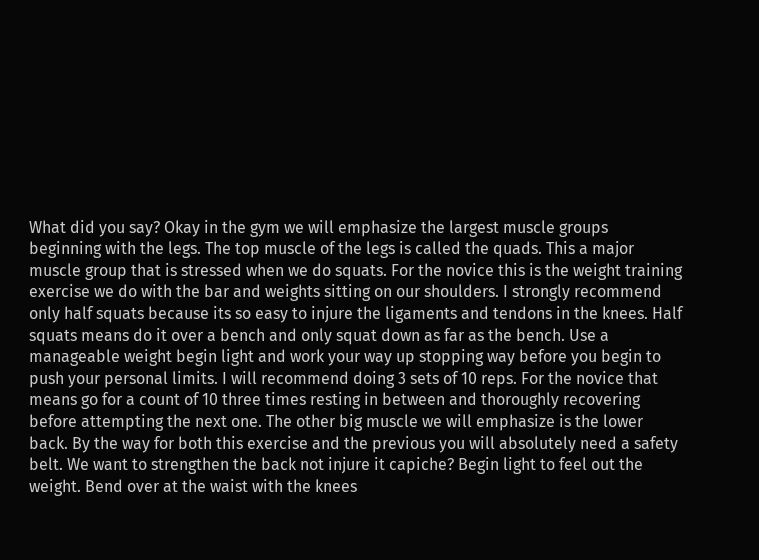What did you say? Okay in the gym we will emphasize the largest muscle groups beginning with the legs. The top muscle of the legs is called the quads. This a major muscle group that is stressed when we do squats. For the novice this is the weight training exercise we do with the bar and weights sitting on our shoulders. I strongly recommend only half squats because its so easy to injure the ligaments and tendons in the knees. Half squats means do it over a bench and only squat down as far as the bench. Use a manageable weight begin light and work your way up stopping way before you begin to push your personal limits. I will recommend doing 3 sets of 10 reps. For the novice that means go for a count of 10 three times resting in between and thoroughly recovering before attempting the next one. The other big muscle we will emphasize is the lower back. By the way for both this exercise and the previous you will absolutely need a safety belt. We want to strengthen the back not injure it capiche? Begin light to feel out the weight. Bend over at the waist with the knees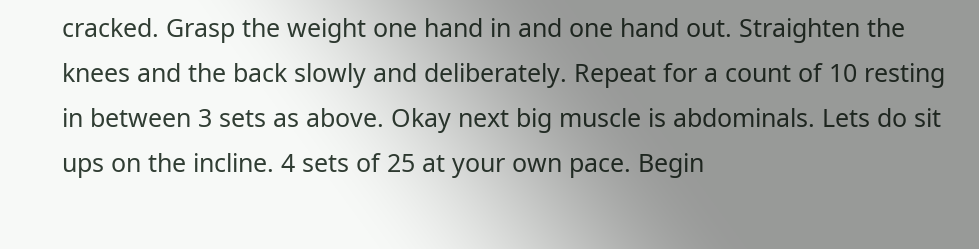cracked. Grasp the weight one hand in and one hand out. Straighten the knees and the back slowly and deliberately. Repeat for a count of 10 resting in between 3 sets as above. Okay next big muscle is abdominals. Lets do sit ups on the incline. 4 sets of 25 at your own pace. Begin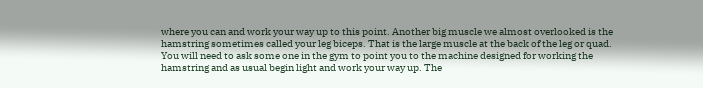where you can and work your way up to this point. Another big muscle we almost overlooked is the hamstring sometimes called your leg biceps. That is the large muscle at the back of the leg or quad. You will need to ask some one in the gym to point you to the machine designed for working the hamstring and as usual begin light and work your way up. The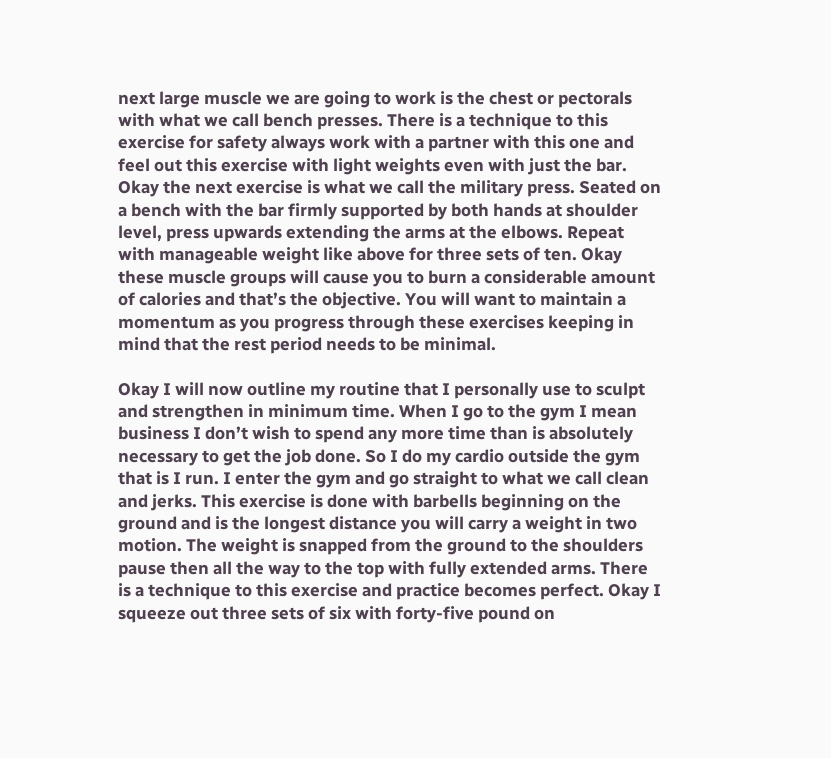next large muscle we are going to work is the chest or pectorals with what we call bench presses. There is a technique to this exercise for safety always work with a partner with this one and feel out this exercise with light weights even with just the bar. Okay the next exercise is what we call the military press. Seated on a bench with the bar firmly supported by both hands at shoulder level, press upwards extending the arms at the elbows. Repeat with manageable weight like above for three sets of ten. Okay these muscle groups will cause you to burn a considerable amount of calories and that’s the objective. You will want to maintain a momentum as you progress through these exercises keeping in mind that the rest period needs to be minimal.

Okay I will now outline my routine that I personally use to sculpt and strengthen in minimum time. When I go to the gym I mean business I don’t wish to spend any more time than is absolutely necessary to get the job done. So I do my cardio outside the gym that is I run. I enter the gym and go straight to what we call clean and jerks. This exercise is done with barbells beginning on the ground and is the longest distance you will carry a weight in two motion. The weight is snapped from the ground to the shoulders pause then all the way to the top with fully extended arms. There is a technique to this exercise and practice becomes perfect. Okay I squeeze out three sets of six with forty-five pound on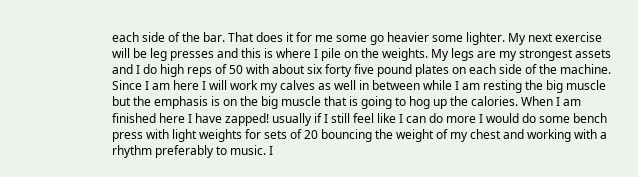each side of the bar. That does it for me some go heavier some lighter. My next exercise will be leg presses and this is where I pile on the weights. My legs are my strongest assets and I do high reps of 50 with about six forty five pound plates on each side of the machine. Since I am here I will work my calves as well in between while I am resting the big muscle but the emphasis is on the big muscle that is going to hog up the calories. When I am finished here I have zapped! usually if I still feel like I can do more I would do some bench press with light weights for sets of 20 bouncing the weight of my chest and working with a rhythm preferably to music. I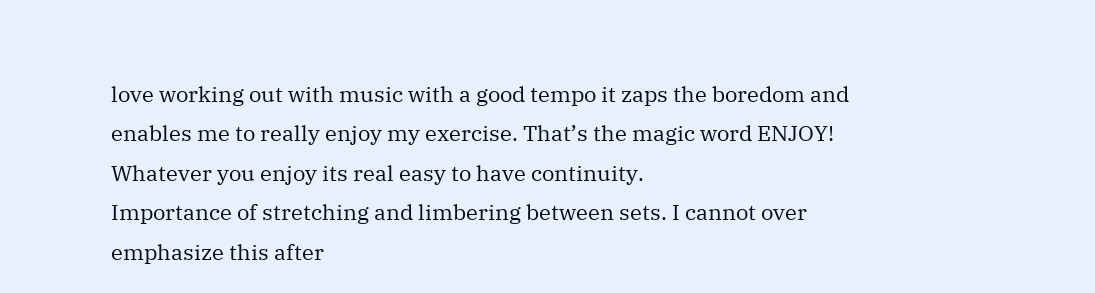love working out with music with a good tempo it zaps the boredom and enables me to really enjoy my exercise. That’s the magic word ENJOY! Whatever you enjoy its real easy to have continuity.
Importance of stretching and limbering between sets. I cannot over emphasize this after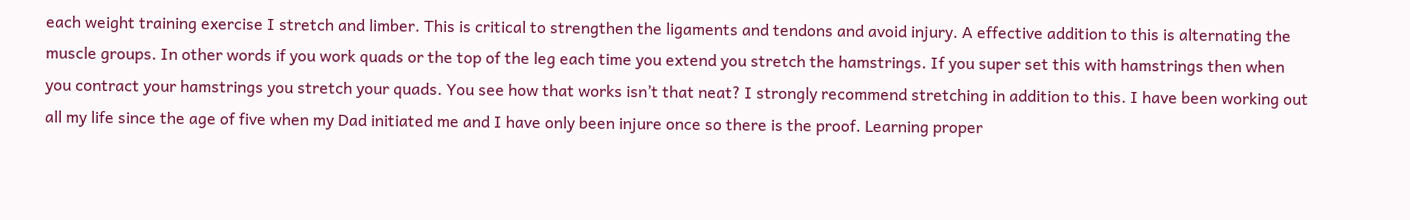each weight training exercise I stretch and limber. This is critical to strengthen the ligaments and tendons and avoid injury. A effective addition to this is alternating the muscle groups. In other words if you work quads or the top of the leg each time you extend you stretch the hamstrings. If you super set this with hamstrings then when you contract your hamstrings you stretch your quads. You see how that works isn’t that neat? I strongly recommend stretching in addition to this. I have been working out all my life since the age of five when my Dad initiated me and I have only been injure once so there is the proof. Learning proper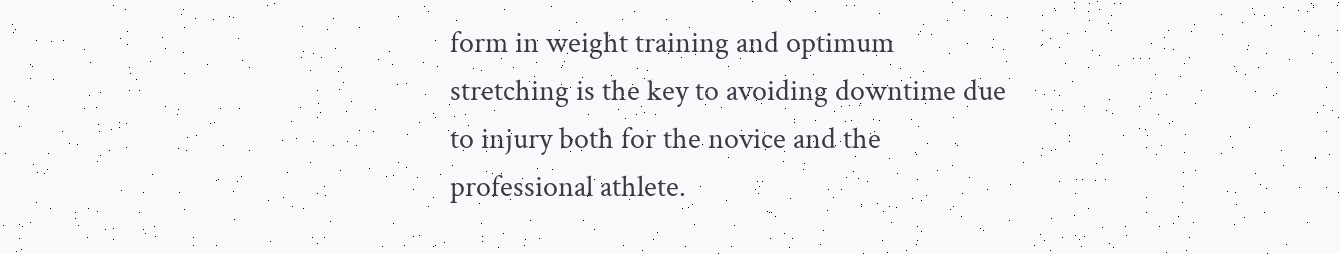form in weight training and optimum stretching is the key to avoiding downtime due to injury both for the novice and the professional athlete.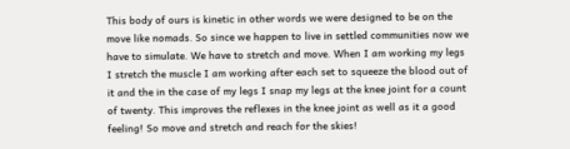This body of ours is kinetic in other words we were designed to be on the move like nomads. So since we happen to live in settled communities now we have to simulate. We have to stretch and move. When I am working my legs I stretch the muscle I am working after each set to squeeze the blood out of it and the in the case of my legs I snap my legs at the knee joint for a count of twenty. This improves the reflexes in the knee joint as well as it a good feeling! So move and stretch and reach for the skies!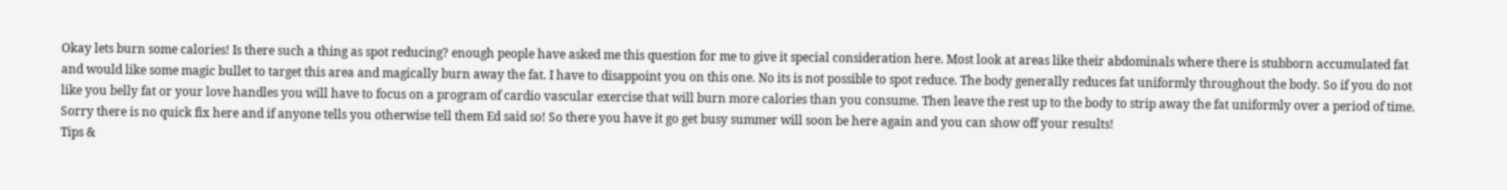Okay lets burn some calories! Is there such a thing as spot reducing? enough people have asked me this question for me to give it special consideration here. Most look at areas like their abdominals where there is stubborn accumulated fat and would like some magic bullet to target this area and magically burn away the fat. I have to disappoint you on this one. No its is not possible to spot reduce. The body generally reduces fat uniformly throughout the body. So if you do not like you belly fat or your love handles you will have to focus on a program of cardio vascular exercise that will burn more calories than you consume. Then leave the rest up to the body to strip away the fat uniformly over a period of time. Sorry there is no quick fix here and if anyone tells you otherwise tell them Ed said so! So there you have it go get busy summer will soon be here again and you can show off your results!
Tips &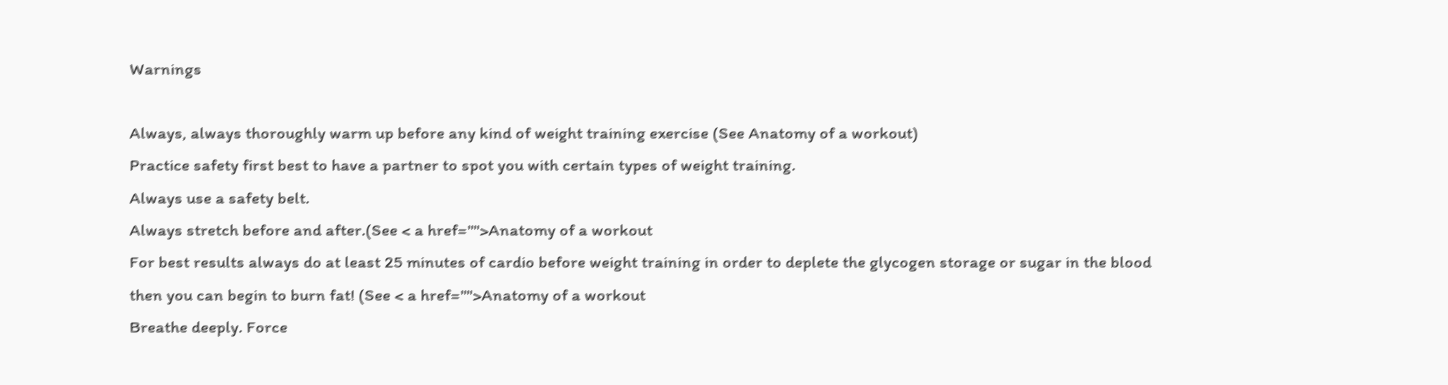Warnings

Always, always thoroughly warm up before any kind of weight training exercise (See Anatomy of a workout)
Practice safety first best to have a partner to spot you with certain types of weight training.
Always use a safety belt.
Always stretch before and after.(See < a href="">Anatomy of a workout
For best results always do at least 25 minutes of cardio before weight training in order to deplete the glycogen storage or sugar in the blood then you can begin to burn fat! (See < a href="">Anatomy of a workout
Breathe deeply. Force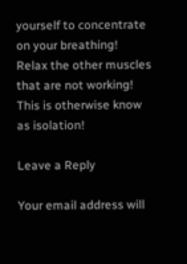yourself to concentrate on your breathing!
Relax the other muscles that are not working! This is otherwise know as isolation!

Leave a Reply

Your email address will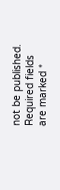not be published. Required fields are marked *